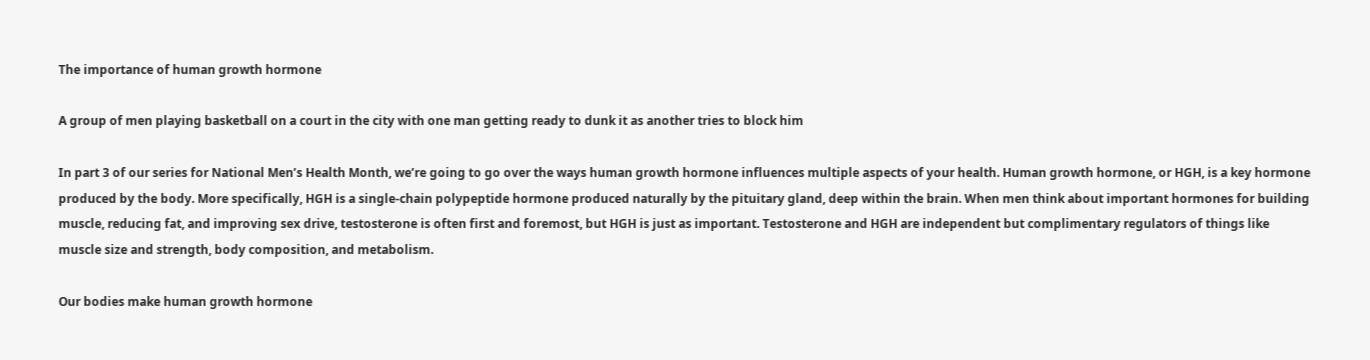The importance of human growth hormone

A group of men playing basketball on a court in the city with one man getting ready to dunk it as another tries to block him

In part 3 of our series for National Men’s Health Month, we’re going to go over the ways human growth hormone influences multiple aspects of your health. Human growth hormone, or HGH, is a key hormone produced by the body. More specifically, HGH is a single-chain polypeptide hormone produced naturally by the pituitary gland, deep within the brain. When men think about important hormones for building muscle, reducing fat, and improving sex drive, testosterone is often first and foremost, but HGH is just as important. Testosterone and HGH are independent but complimentary regulators of things like muscle size and strength, body composition, and metabolism.

Our bodies make human growth hormone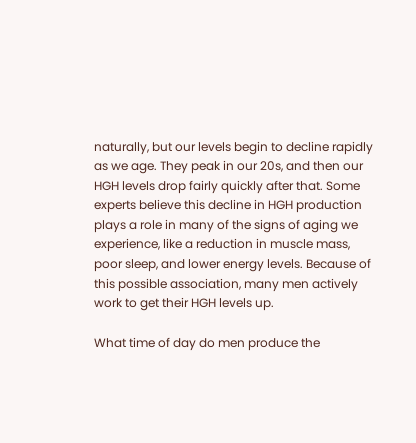naturally, but our levels begin to decline rapidly as we age. They peak in our 20s, and then our HGH levels drop fairly quickly after that. Some experts believe this decline in HGH production plays a role in many of the signs of aging we experience, like a reduction in muscle mass, poor sleep, and lower energy levels. Because of this possible association, many men actively work to get their HGH levels up.

What time of day do men produce the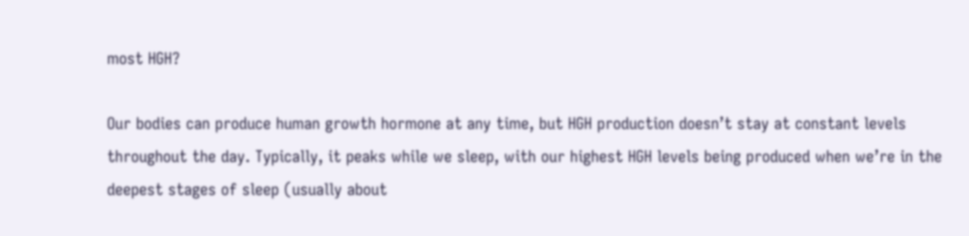most HGH?

Our bodies can produce human growth hormone at any time, but HGH production doesn’t stay at constant levels throughout the day. Typically, it peaks while we sleep, with our highest HGH levels being produced when we’re in the deepest stages of sleep (usually about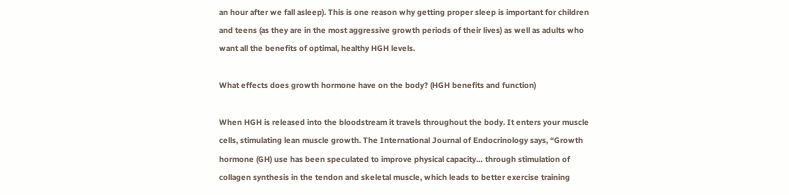an hour after we fall asleep). This is one reason why getting proper sleep is important for children and teens (as they are in the most aggressive growth periods of their lives) as well as adults who want all the benefits of optimal, healthy HGH levels.

What effects does growth hormone have on the body? (HGH benefits and function)

When HGH is released into the bloodstream it travels throughout the body. It enters your muscle cells, stimulating lean muscle growth. The International Journal of Endocrinology says, “Growth hormone (GH) use has been speculated to improve physical capacity… through stimulation of collagen synthesis in the tendon and skeletal muscle, which leads to better exercise training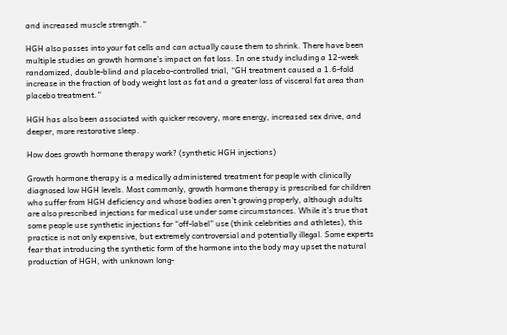and increased muscle strength.”

HGH also passes into your fat cells and can actually cause them to shrink. There have been multiple studies on growth hormone’s impact on fat loss. In one study including a 12-week randomized, double-blind and placebo-controlled trial, “GH treatment caused a 1.6-fold increase in the fraction of body weight lost as fat and a greater loss of visceral fat area than placebo treatment.”

HGH has also been associated with quicker recovery, more energy, increased sex drive, and deeper, more restorative sleep.

How does growth hormone therapy work? (synthetic HGH injections)

Growth hormone therapy is a medically administered treatment for people with clinically diagnosed low HGH levels. Most commonly, growth hormone therapy is prescribed for children who suffer from HGH deficiency and whose bodies aren’t growing properly, although adults are also prescribed injections for medical use under some circumstances. While it’s true that some people use synthetic injections for “off-label” use (think celebrities and athletes), this practice is not only expensive, but extremely controversial and potentially illegal. Some experts fear that introducing the synthetic form of the hormone into the body may upset the natural production of HGH, with unknown long-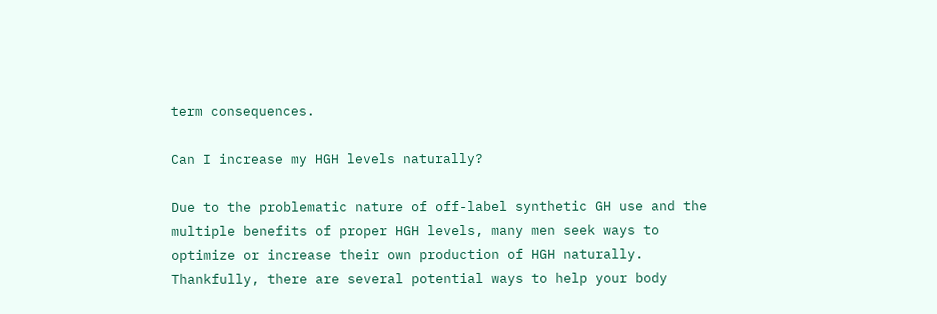term consequences.

Can I increase my HGH levels naturally?

Due to the problematic nature of off-label synthetic GH use and the multiple benefits of proper HGH levels, many men seek ways to optimize or increase their own production of HGH naturally. Thankfully, there are several potential ways to help your body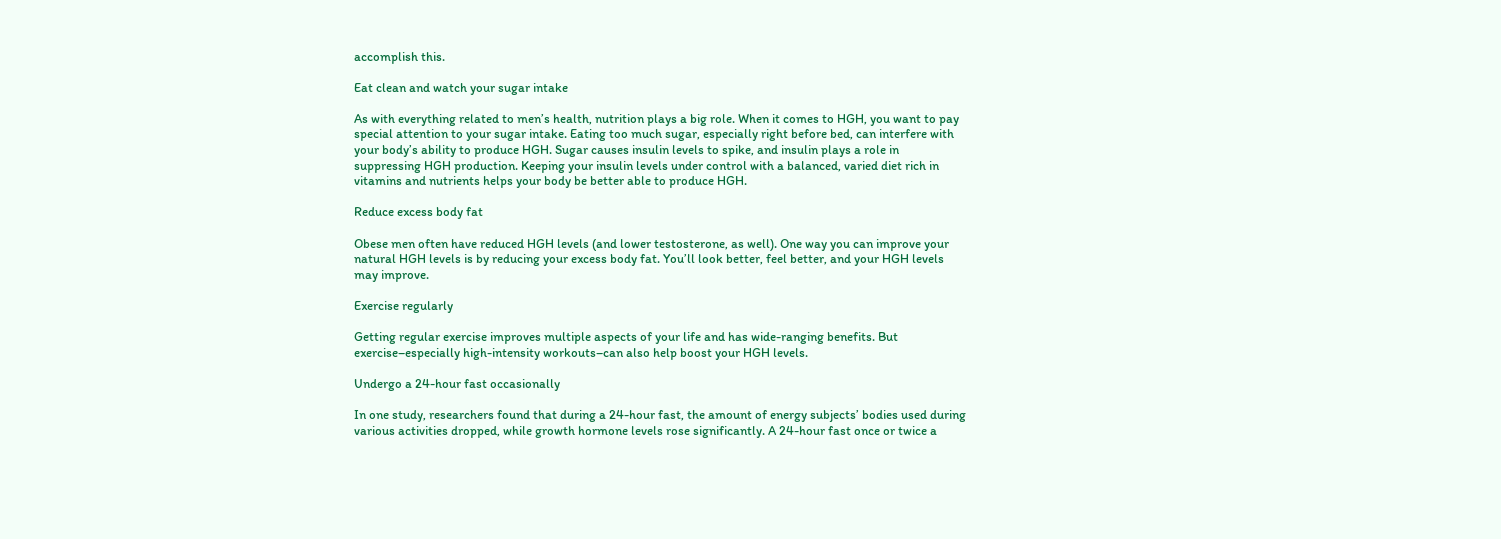accomplish this.

Eat clean and watch your sugar intake

As with everything related to men’s health, nutrition plays a big role. When it comes to HGH, you want to pay special attention to your sugar intake. Eating too much sugar, especially right before bed, can interfere with your body’s ability to produce HGH. Sugar causes insulin levels to spike, and insulin plays a role in suppressing HGH production. Keeping your insulin levels under control with a balanced, varied diet rich in vitamins and nutrients helps your body be better able to produce HGH.

Reduce excess body fat

Obese men often have reduced HGH levels (and lower testosterone, as well). One way you can improve your natural HGH levels is by reducing your excess body fat. You’ll look better, feel better, and your HGH levels may improve.

Exercise regularly

Getting regular exercise improves multiple aspects of your life and has wide-ranging benefits. But exercise–especially high-intensity workouts–can also help boost your HGH levels.

Undergo a 24-hour fast occasionally

In one study, researchers found that during a 24-hour fast, the amount of energy subjects’ bodies used during various activities dropped, while growth hormone levels rose significantly. A 24-hour fast once or twice a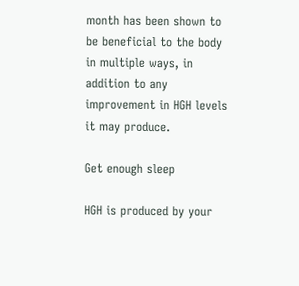month has been shown to be beneficial to the body in multiple ways, in addition to any improvement in HGH levels it may produce.

Get enough sleep

HGH is produced by your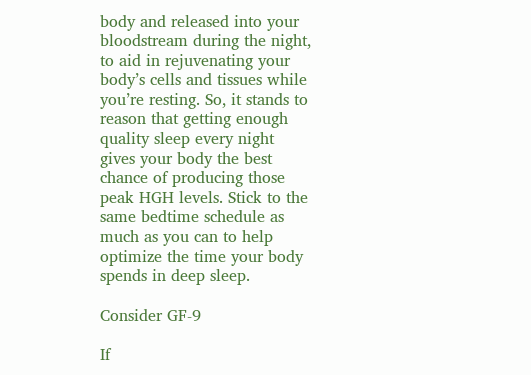body and released into your bloodstream during the night, to aid in rejuvenating your body’s cells and tissues while you’re resting. So, it stands to reason that getting enough quality sleep every night gives your body the best chance of producing those peak HGH levels. Stick to the same bedtime schedule as much as you can to help optimize the time your body spends in deep sleep.

Consider GF-9

If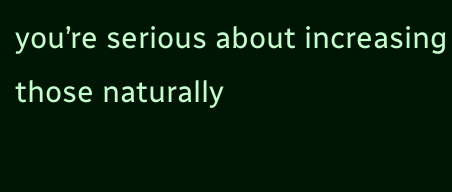you’re serious about increasing those naturally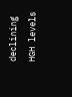declining HGH levels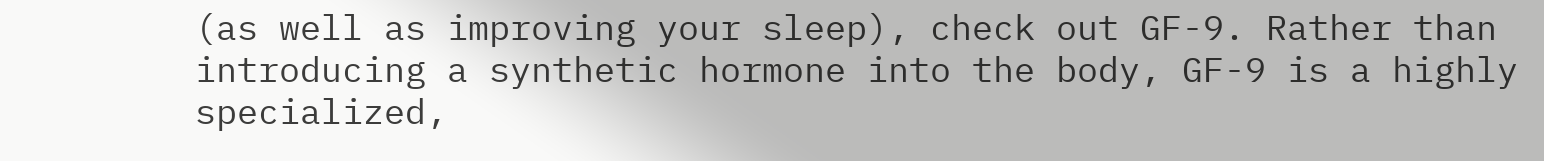(as well as improving your sleep), check out GF-9. Rather than introducing a synthetic hormone into the body, GF-9 is a highly specialized,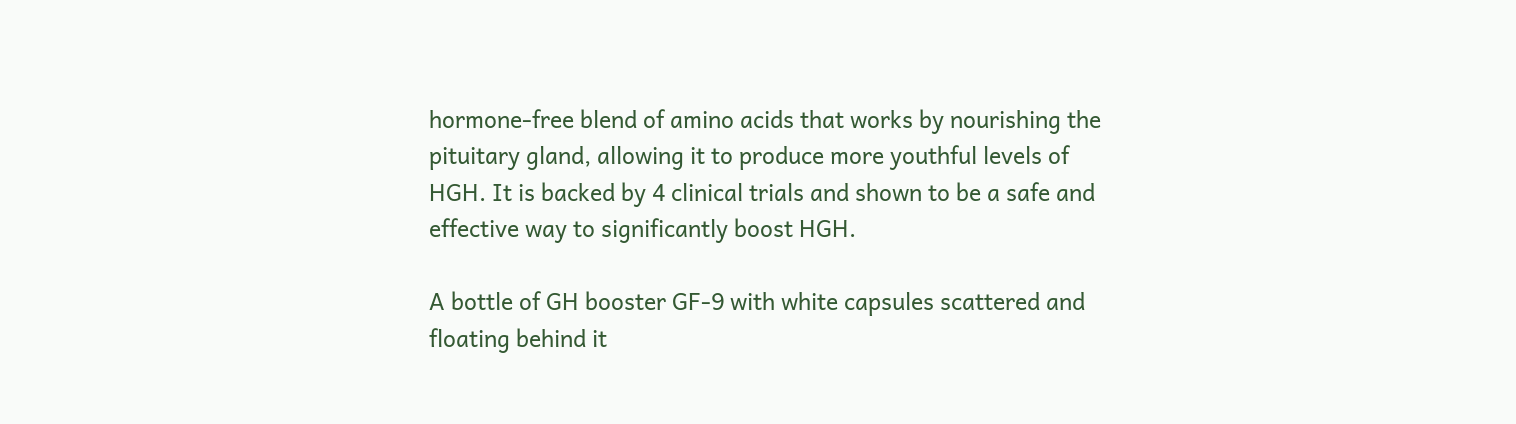hormone-free blend of amino acids that works by nourishing the pituitary gland, allowing it to produce more youthful levels of HGH. It is backed by 4 clinical trials and shown to be a safe and effective way to significantly boost HGH.

A bottle of GH booster GF-9 with white capsules scattered and floating behind it